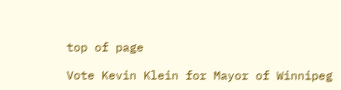top of page

Vote Kevin Klein for Mayor of Winnipeg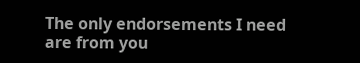The only endorsements I need are from you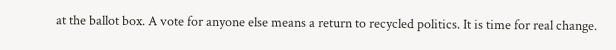at the ballot box. A vote for anyone else means a return to recycled politics. It is time for real change.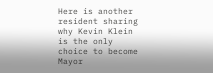Here is another resident sharing why Kevin Klein is the only choice to become Mayor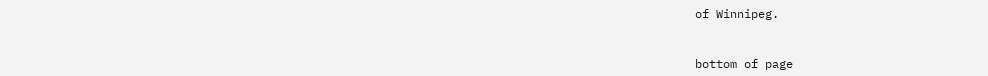of Winnipeg.


bottom of page